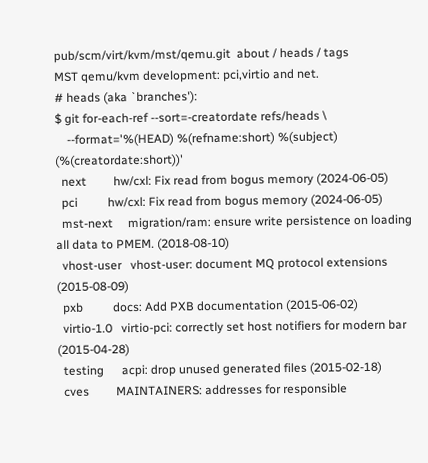pub/scm/virt/kvm/mst/qemu.git  about / heads / tags
MST qemu/kvm development: pci,virtio and net.
# heads (aka `branches'):
$ git for-each-ref --sort=-creatordate refs/heads \
    --format='%(HEAD) %(refname:short) %(subject) (%(creatordate:short))'
  next         hw/cxl: Fix read from bogus memory (2024-06-05)
  pci          hw/cxl: Fix read from bogus memory (2024-06-05)
  mst-next     migration/ram: ensure write persistence on loading all data to PMEM. (2018-08-10)
  vhost-user   vhost-user: document MQ protocol extensions (2015-08-09)
  pxb          docs: Add PXB documentation (2015-06-02)
  virtio-1.0   virtio-pci: correctly set host notifiers for modern bar (2015-04-28)
  testing      acpi: drop unused generated files (2015-02-18)
  cves         MAINTAINERS: addresses for responsible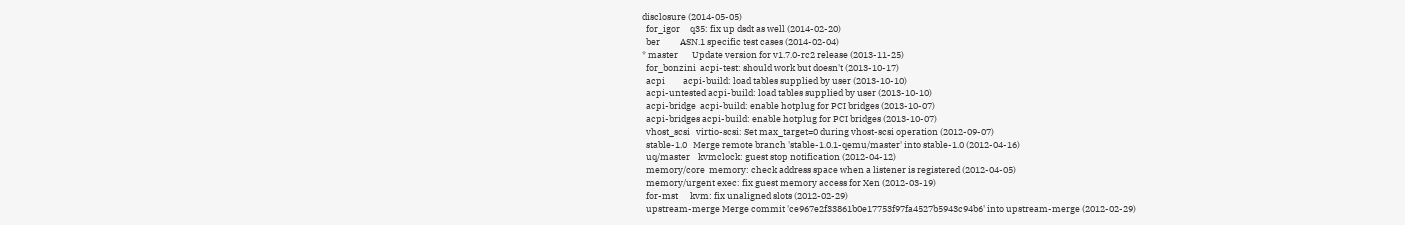disclosure (2014-05-05)
  for_igor     q35: fix up dsdt as well (2014-02-20)
  ber          ASN.1 specific test cases (2014-02-04)
* master       Update version for v1.7.0-rc2 release (2013-11-25)
  for_bonzini  acpi-test: should work but doesn't (2013-10-17)
  acpi         acpi-build: load tables supplied by user (2013-10-10)
  acpi-untested acpi-build: load tables supplied by user (2013-10-10)
  acpi-bridge  acpi-build: enable hotplug for PCI bridges (2013-10-07)
  acpi-bridges acpi-build: enable hotplug for PCI bridges (2013-10-07)
  vhost_scsi   virtio-scsi: Set max_target=0 during vhost-scsi operation (2012-09-07)
  stable-1.0   Merge remote branch 'stable-1.0.1-qemu/master' into stable-1.0 (2012-04-16)
  uq/master    kvmclock: guest stop notification (2012-04-12)
  memory/core  memory: check address space when a listener is registered (2012-04-05)
  memory/urgent exec: fix guest memory access for Xen (2012-03-19)
  for-mst      kvm: fix unaligned slots (2012-02-29)
  upstream-merge Merge commit 'ce967e2f33861b0e17753f97fa4527b5943c94b6' into upstream-merge (2012-02-29)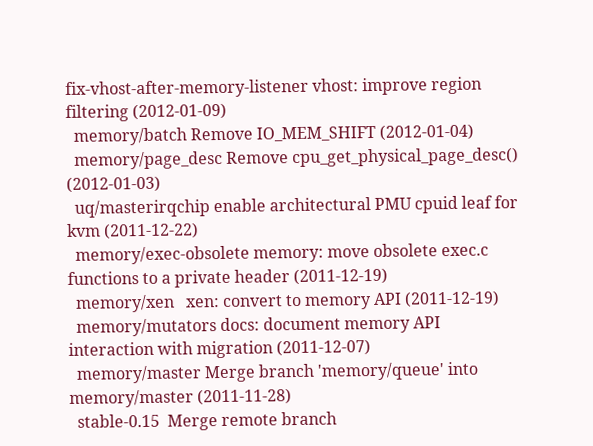fix-vhost-after-memory-listener vhost: improve region filtering (2012-01-09)
  memory/batch Remove IO_MEM_SHIFT (2012-01-04)
  memory/page_desc Remove cpu_get_physical_page_desc() (2012-01-03)
  uq/masterirqchip enable architectural PMU cpuid leaf for kvm (2011-12-22)
  memory/exec-obsolete memory: move obsolete exec.c functions to a private header (2011-12-19)
  memory/xen   xen: convert to memory API (2011-12-19)
  memory/mutators docs: document memory API interaction with migration (2011-12-07)
  memory/master Merge branch 'memory/queue' into memory/master (2011-11-28)
  stable-0.15  Merge remote branch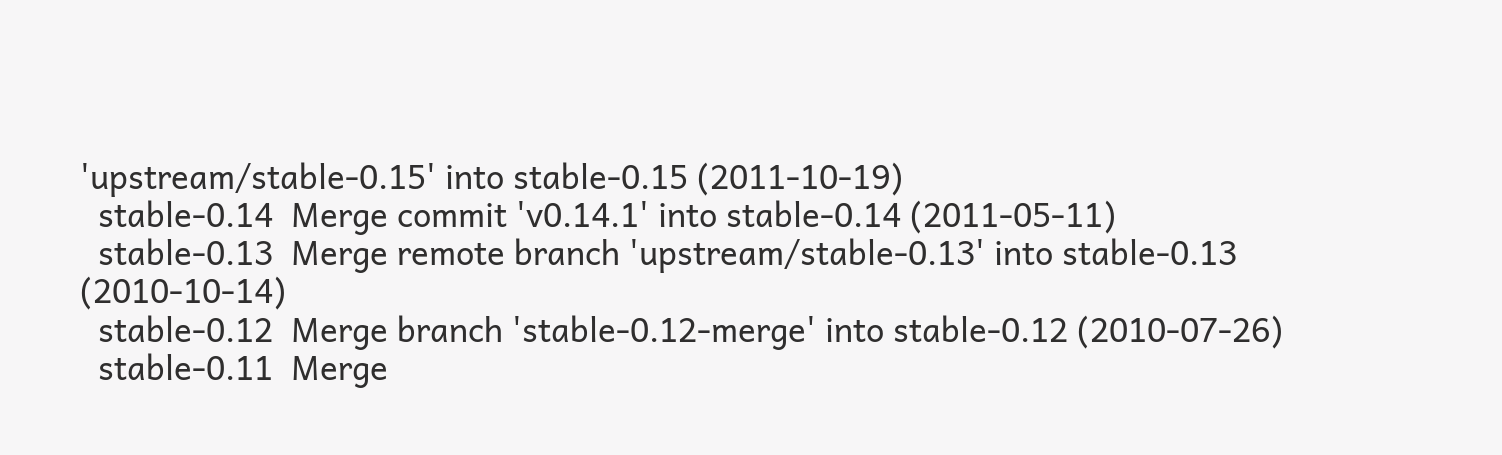'upstream/stable-0.15' into stable-0.15 (2011-10-19)
  stable-0.14  Merge commit 'v0.14.1' into stable-0.14 (2011-05-11)
  stable-0.13  Merge remote branch 'upstream/stable-0.13' into stable-0.13 (2010-10-14)
  stable-0.12  Merge branch 'stable-0.12-merge' into stable-0.12 (2010-07-26)
  stable-0.11  Merge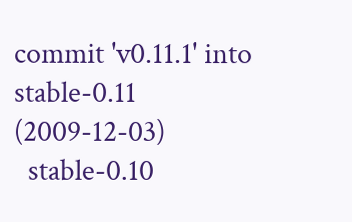commit 'v0.11.1' into stable-0.11 (2009-12-03)
  stable-0.10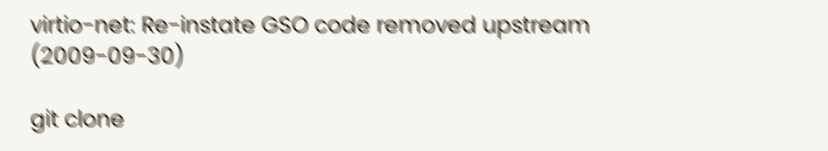virtio-net: Re-instate GSO code removed upstream (2009-09-30)

git clone